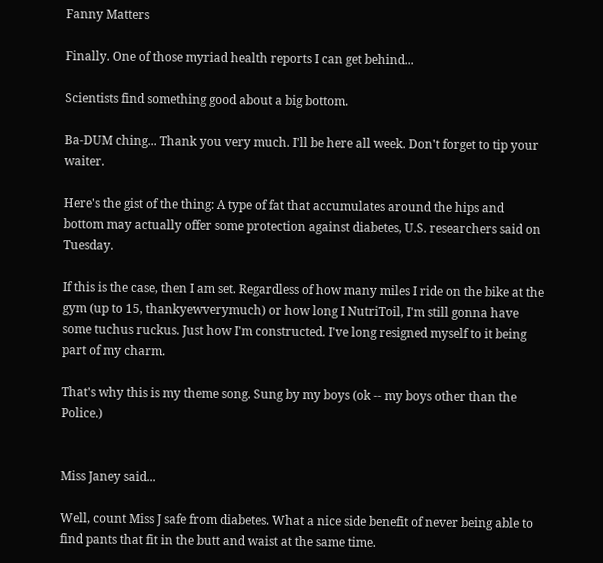Fanny Matters

Finally. One of those myriad health reports I can get behind...

Scientists find something good about a big bottom.

Ba-DUM ching... Thank you very much. I'll be here all week. Don't forget to tip your waiter.

Here's the gist of the thing: A type of fat that accumulates around the hips and bottom may actually offer some protection against diabetes, U.S. researchers said on Tuesday.

If this is the case, then I am set. Regardless of how many miles I ride on the bike at the gym (up to 15, thankyewverymuch) or how long I NutriToil, I'm still gonna have some tuchus ruckus. Just how I'm constructed. I've long resigned myself to it being part of my charm.

That's why this is my theme song. Sung by my boys (ok -- my boys other than the Police.)


Miss Janey said...

Well, count Miss J safe from diabetes. What a nice side benefit of never being able to find pants that fit in the butt and waist at the same time.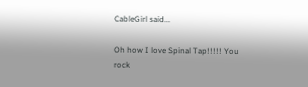CableGirl said...

Oh how I love Spinal Tap!!!!! You rock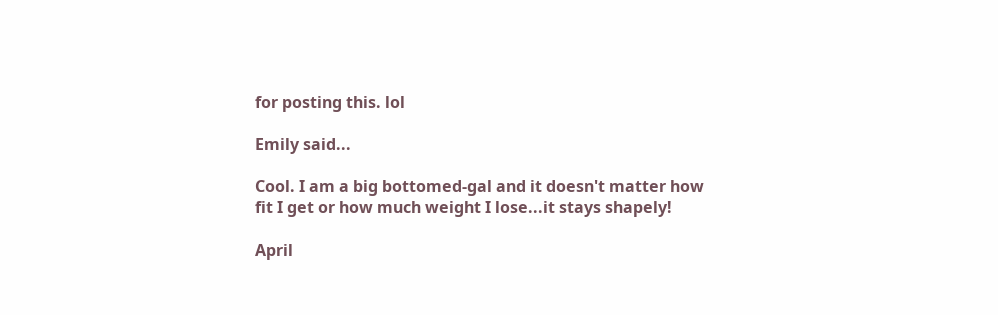for posting this. lol

Emily said...

Cool. I am a big bottomed-gal and it doesn't matter how fit I get or how much weight I lose...it stays shapely!

April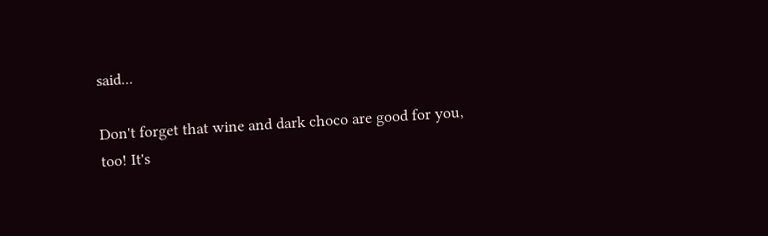said...

Don't forget that wine and dark choco are good for you, too! It's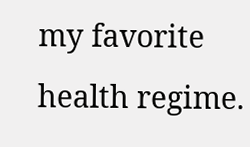my favorite health regime.